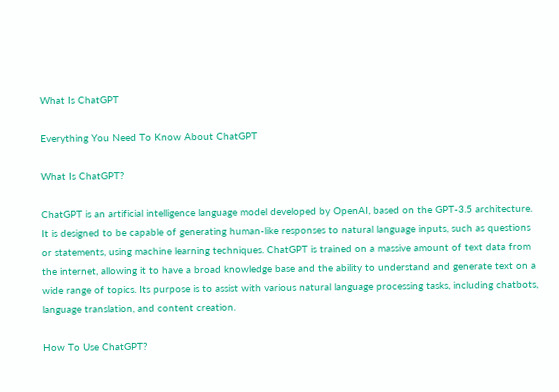What Is ChatGPT

Everything You Need To Know About ChatGPT

What Is ChatGPT?

ChatGPT is an artificial intelligence language model developed by OpenAI, based on the GPT-3.5 architecture. It is designed to be capable of generating human-like responses to natural language inputs, such as questions or statements, using machine learning techniques. ChatGPT is trained on a massive amount of text data from the internet, allowing it to have a broad knowledge base and the ability to understand and generate text on a wide range of topics. Its purpose is to assist with various natural language processing tasks, including chatbots, language translation, and content creation.

How To Use ChatGPT?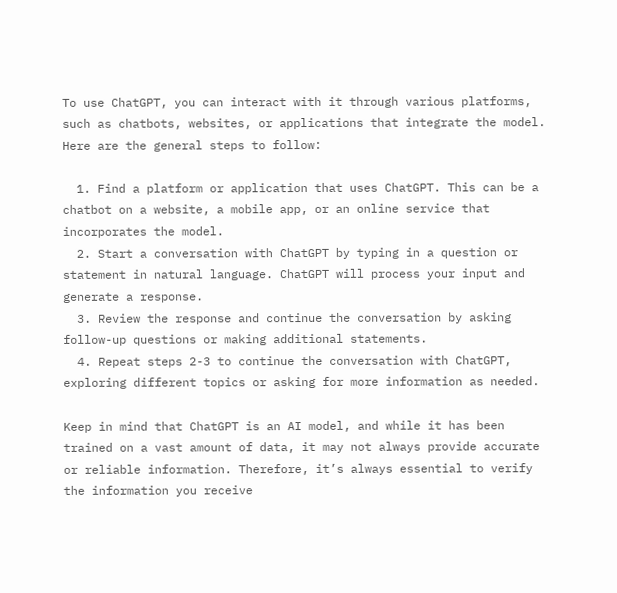To use ChatGPT, you can interact with it through various platforms, such as chatbots, websites, or applications that integrate the model. Here are the general steps to follow:

  1. Find a platform or application that uses ChatGPT. This can be a chatbot on a website, a mobile app, or an online service that incorporates the model.
  2. Start a conversation with ChatGPT by typing in a question or statement in natural language. ChatGPT will process your input and generate a response.
  3. Review the response and continue the conversation by asking follow-up questions or making additional statements.
  4. Repeat steps 2-3 to continue the conversation with ChatGPT, exploring different topics or asking for more information as needed.

Keep in mind that ChatGPT is an AI model, and while it has been trained on a vast amount of data, it may not always provide accurate or reliable information. Therefore, it’s always essential to verify the information you receive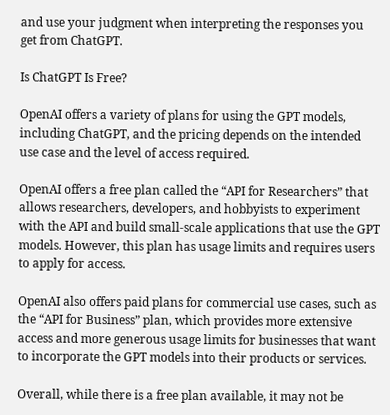and use your judgment when interpreting the responses you get from ChatGPT.

Is ChatGPT Is Free?

OpenAI offers a variety of plans for using the GPT models, including ChatGPT, and the pricing depends on the intended use case and the level of access required.

OpenAI offers a free plan called the “API for Researchers” that allows researchers, developers, and hobbyists to experiment with the API and build small-scale applications that use the GPT models. However, this plan has usage limits and requires users to apply for access.

OpenAI also offers paid plans for commercial use cases, such as the “API for Business” plan, which provides more extensive access and more generous usage limits for businesses that want to incorporate the GPT models into their products or services.

Overall, while there is a free plan available, it may not be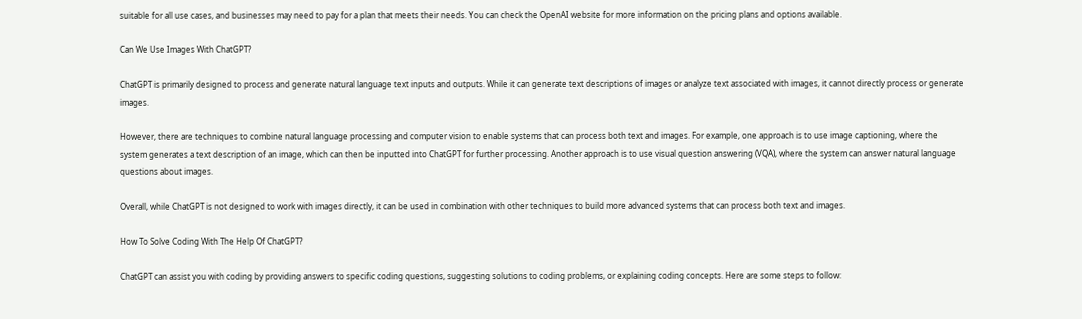suitable for all use cases, and businesses may need to pay for a plan that meets their needs. You can check the OpenAI website for more information on the pricing plans and options available.

Can We Use Images With ChatGPT?

ChatGPT is primarily designed to process and generate natural language text inputs and outputs. While it can generate text descriptions of images or analyze text associated with images, it cannot directly process or generate images.

However, there are techniques to combine natural language processing and computer vision to enable systems that can process both text and images. For example, one approach is to use image captioning, where the system generates a text description of an image, which can then be inputted into ChatGPT for further processing. Another approach is to use visual question answering (VQA), where the system can answer natural language questions about images.

Overall, while ChatGPT is not designed to work with images directly, it can be used in combination with other techniques to build more advanced systems that can process both text and images.

How To Solve Coding With The Help Of ChatGPT?

ChatGPT can assist you with coding by providing answers to specific coding questions, suggesting solutions to coding problems, or explaining coding concepts. Here are some steps to follow: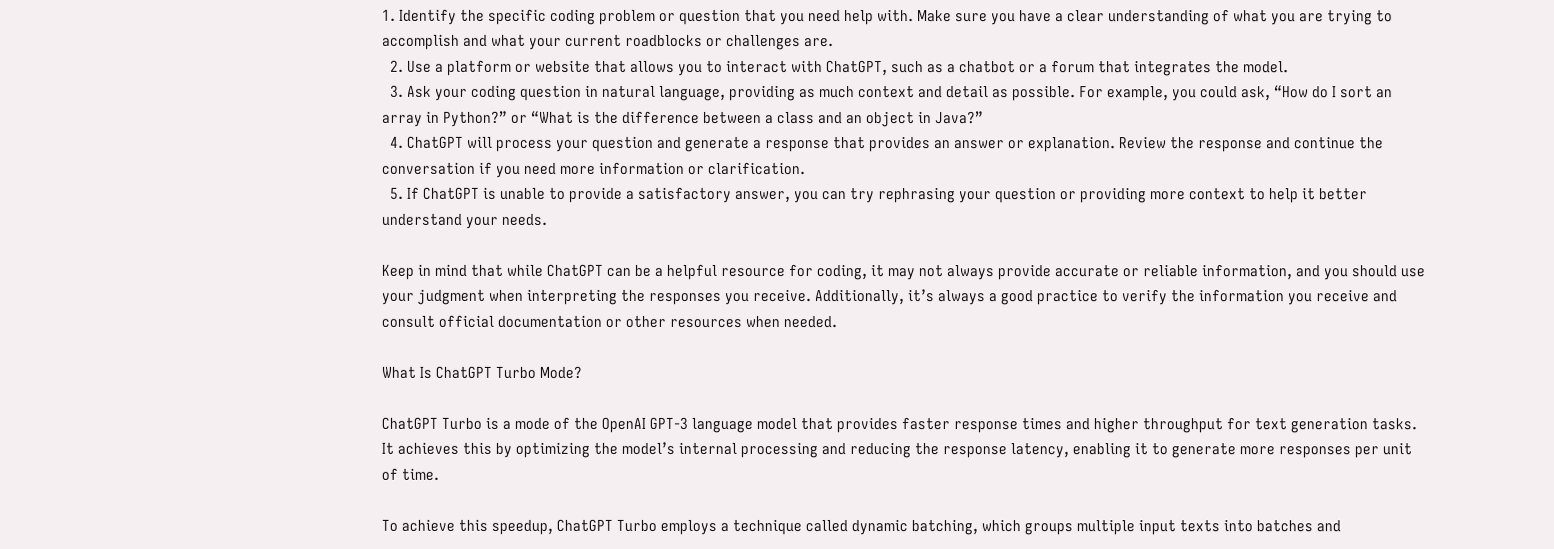1. Identify the specific coding problem or question that you need help with. Make sure you have a clear understanding of what you are trying to accomplish and what your current roadblocks or challenges are.
  2. Use a platform or website that allows you to interact with ChatGPT, such as a chatbot or a forum that integrates the model.
  3. Ask your coding question in natural language, providing as much context and detail as possible. For example, you could ask, “How do I sort an array in Python?” or “What is the difference between a class and an object in Java?”
  4. ChatGPT will process your question and generate a response that provides an answer or explanation. Review the response and continue the conversation if you need more information or clarification.
  5. If ChatGPT is unable to provide a satisfactory answer, you can try rephrasing your question or providing more context to help it better understand your needs.

Keep in mind that while ChatGPT can be a helpful resource for coding, it may not always provide accurate or reliable information, and you should use your judgment when interpreting the responses you receive. Additionally, it’s always a good practice to verify the information you receive and consult official documentation or other resources when needed.

What Is ChatGPT Turbo Mode?

ChatGPT Turbo is a mode of the OpenAI GPT-3 language model that provides faster response times and higher throughput for text generation tasks. It achieves this by optimizing the model’s internal processing and reducing the response latency, enabling it to generate more responses per unit of time.

To achieve this speedup, ChatGPT Turbo employs a technique called dynamic batching, which groups multiple input texts into batches and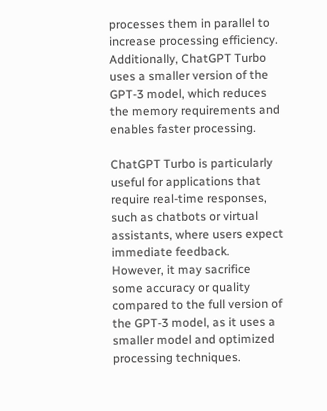processes them in parallel to increase processing efficiency. Additionally, ChatGPT Turbo uses a smaller version of the GPT-3 model, which reduces the memory requirements and enables faster processing.

ChatGPT Turbo is particularly useful for applications that require real-time responses, such as chatbots or virtual assistants, where users expect immediate feedback. However, it may sacrifice some accuracy or quality compared to the full version of the GPT-3 model, as it uses a smaller model and optimized processing techniques.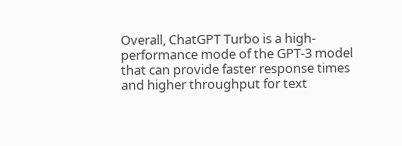Overall, ChatGPT Turbo is a high-performance mode of the GPT-3 model that can provide faster response times and higher throughput for text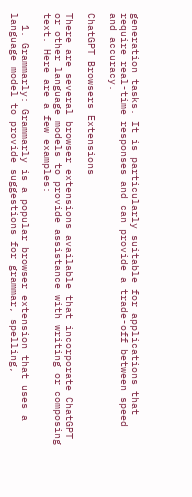generation tasks. It is particularly suitable for applications that require real-time responses and can provide a trade-off between speed and accuracy.

ChatGPT Browsers Extensions

There are several browser extensions available that incorporate ChatGPT or other language models to provide assistance with writing or composing text. Here are a few examples:

  1. Grammarly: Grammarly is a popular browser extension that uses a language model to provide suggestions for grammar, spelling,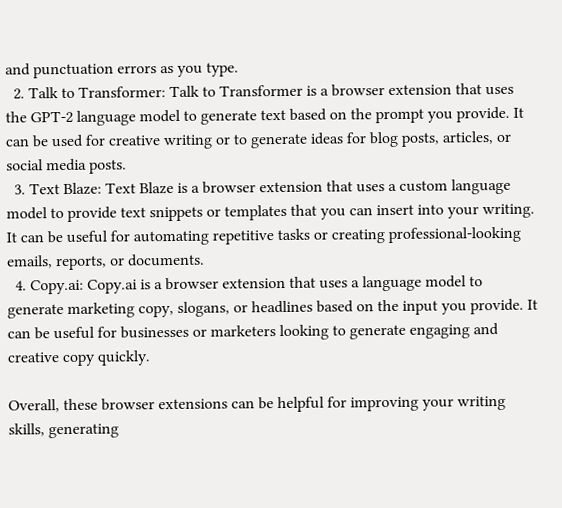and punctuation errors as you type.
  2. Talk to Transformer: Talk to Transformer is a browser extension that uses the GPT-2 language model to generate text based on the prompt you provide. It can be used for creative writing or to generate ideas for blog posts, articles, or social media posts.
  3. Text Blaze: Text Blaze is a browser extension that uses a custom language model to provide text snippets or templates that you can insert into your writing. It can be useful for automating repetitive tasks or creating professional-looking emails, reports, or documents.
  4. Copy.ai: Copy.ai is a browser extension that uses a language model to generate marketing copy, slogans, or headlines based on the input you provide. It can be useful for businesses or marketers looking to generate engaging and creative copy quickly.

Overall, these browser extensions can be helpful for improving your writing skills, generating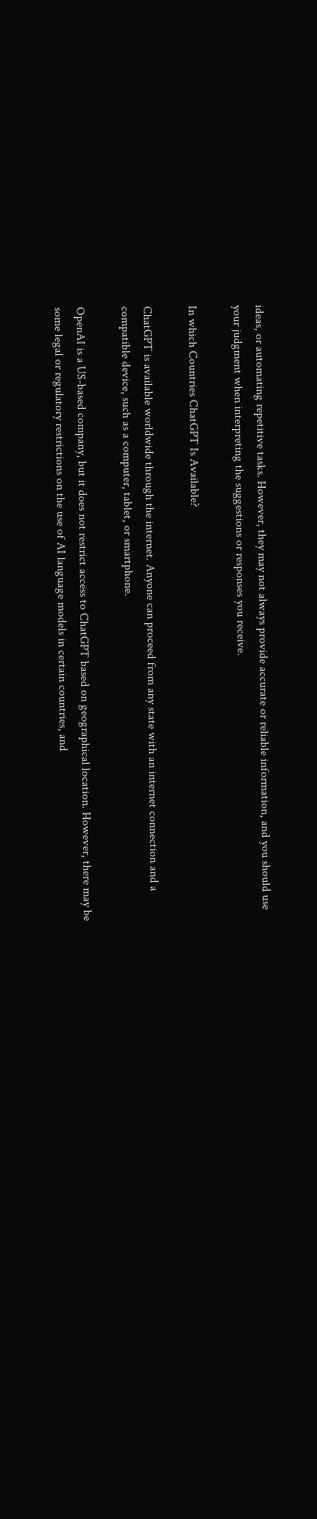ideas, or automating repetitive tasks. However, they may not always provide accurate or reliable information, and you should use your judgment when interpreting the suggestions or responses you receive.

In which Countries ChatGPT Is Available?

ChatGPT is available worldwide through the internet. Anyone can proceed from any state with an internet connection and a compatible device, such as a computer, tablet, or smartphone.

OpenAI is a US-based company, but it does not restrict access to ChatGPT based on geographical location. However, there may be some legal or regulatory restrictions on the use of AI language models in certain countries, and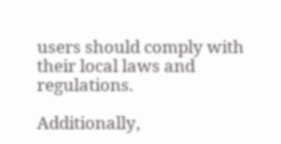users should comply with their local laws and regulations.

Additionally,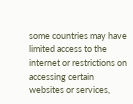some countries may have limited access to the internet or restrictions on accessing certain websites or services,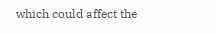which could affect the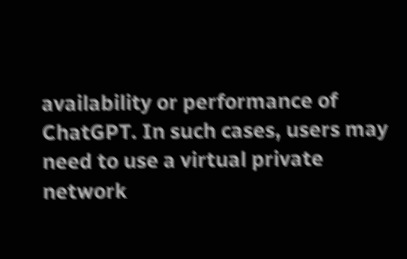availability or performance of ChatGPT. In such cases, users may need to use a virtual private network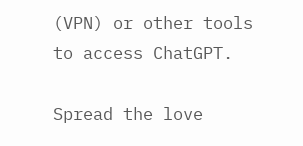(VPN) or other tools to access ChatGPT.

Spread the love